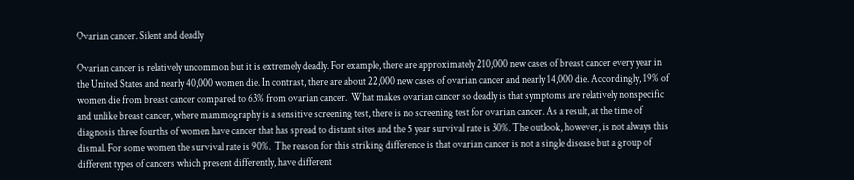Ovarian cancer. Silent and deadly

Ovarian cancer is relatively uncommon but it is extremely deadly. For example, there are approximately 210,000 new cases of breast cancer every year in the United States and nearly 40,000 women die. In contrast, there are about 22,000 new cases of ovarian cancer and nearly 14,000 die. Accordingly, 19% of women die from breast cancer compared to 63% from ovarian cancer.  What makes ovarian cancer so deadly is that symptoms are relatively nonspecific and unlike breast cancer, where mammography is a sensitive screening test, there is no screening test for ovarian cancer. As a result, at the time of diagnosis three fourths of women have cancer that has spread to distant sites and the 5 year survival rate is 30%. The outlook, however, is not always this dismal. For some women the survival rate is 90%.  The reason for this striking difference is that ovarian cancer is not a single disease but a group of different types of cancers which present differently, have different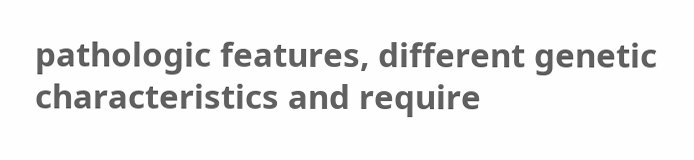pathologic features, different genetic characteristics and require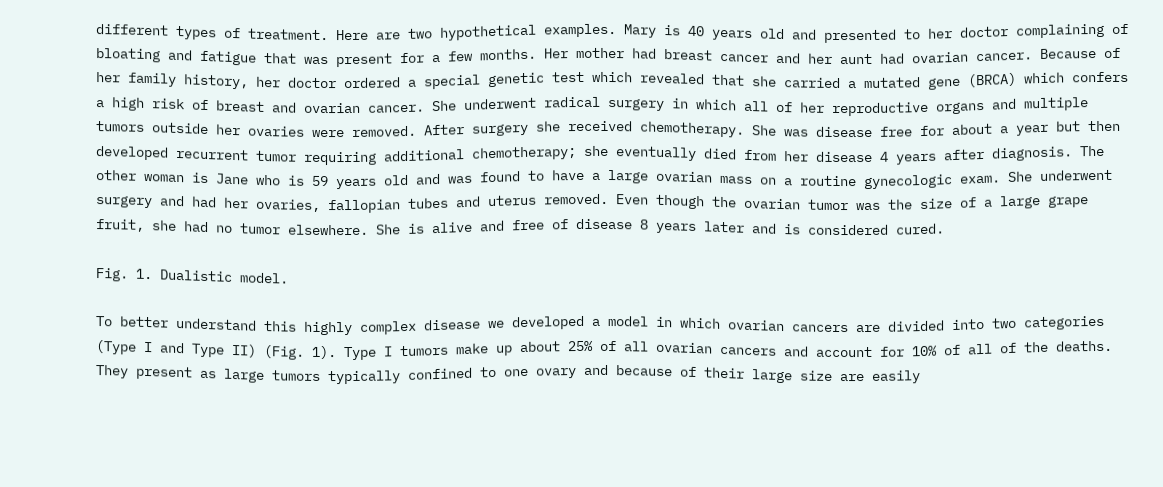different types of treatment. Here are two hypothetical examples. Mary is 40 years old and presented to her doctor complaining of bloating and fatigue that was present for a few months. Her mother had breast cancer and her aunt had ovarian cancer. Because of her family history, her doctor ordered a special genetic test which revealed that she carried a mutated gene (BRCA) which confers a high risk of breast and ovarian cancer. She underwent radical surgery in which all of her reproductive organs and multiple tumors outside her ovaries were removed. After surgery she received chemotherapy. She was disease free for about a year but then developed recurrent tumor requiring additional chemotherapy; she eventually died from her disease 4 years after diagnosis. The other woman is Jane who is 59 years old and was found to have a large ovarian mass on a routine gynecologic exam. She underwent surgery and had her ovaries, fallopian tubes and uterus removed. Even though the ovarian tumor was the size of a large grape fruit, she had no tumor elsewhere. She is alive and free of disease 8 years later and is considered cured.

Fig. 1. Dualistic model.

To better understand this highly complex disease we developed a model in which ovarian cancers are divided into two categories (Type I and Type II) (Fig. 1). Type I tumors make up about 25% of all ovarian cancers and account for 10% of all of the deaths. They present as large tumors typically confined to one ovary and because of their large size are easily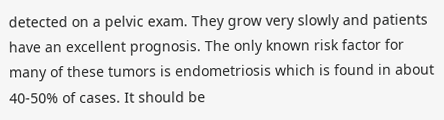detected on a pelvic exam. They grow very slowly and patients have an excellent prognosis. The only known risk factor for many of these tumors is endometriosis which is found in about 40-50% of cases. It should be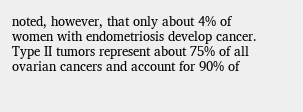noted, however, that only about 4% of women with endometriosis develop cancer. Type II tumors represent about 75% of all ovarian cancers and account for 90% of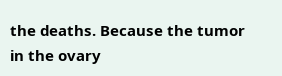the deaths. Because the tumor in the ovary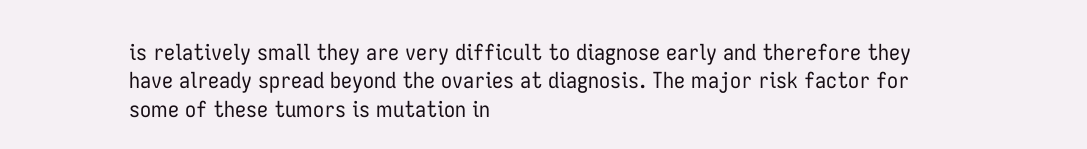is relatively small they are very difficult to diagnose early and therefore they have already spread beyond the ovaries at diagnosis. The major risk factor for some of these tumors is mutation in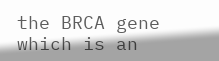the BRCA gene which is an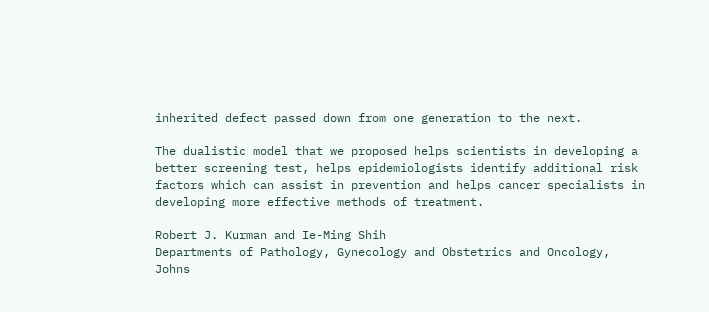inherited defect passed down from one generation to the next.

The dualistic model that we proposed helps scientists in developing a better screening test, helps epidemiologists identify additional risk factors which can assist in prevention and helps cancer specialists in developing more effective methods of treatment.

Robert J. Kurman and Ie-Ming Shih
Departments of Pathology, Gynecology and Obstetrics and Oncology,
Johns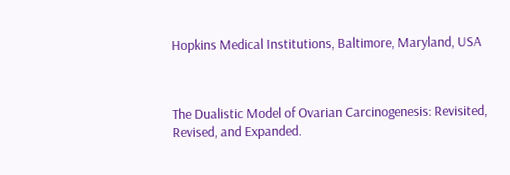Hopkins Medical Institutions, Baltimore, Maryland, USA



The Dualistic Model of Ovarian Carcinogenesis: Revisited, Revised, and Expanded.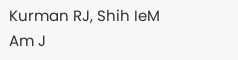Kurman RJ, Shih IeM
Am J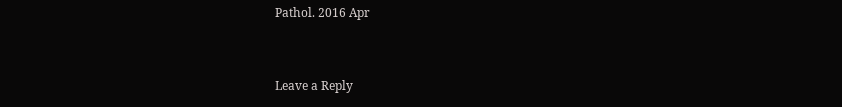Pathol. 2016 Apr


Leave a Reply